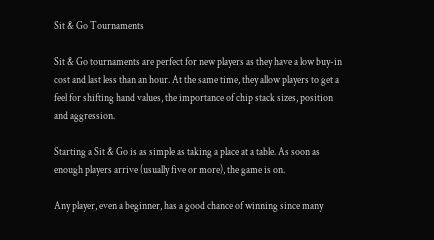Sit & Go Tournaments

Sit & Go tournaments are perfect for new players as they have a low buy-in cost and last less than an hour. At the same time, they allow players to get a feel for shifting hand values, the importance of chip stack sizes, position and aggression.

Starting a Sit & Go is as simple as taking a place at a table. As soon as enough players arrive (usually five or more), the game is on.

Any player, even a beginner, has a good chance of winning since many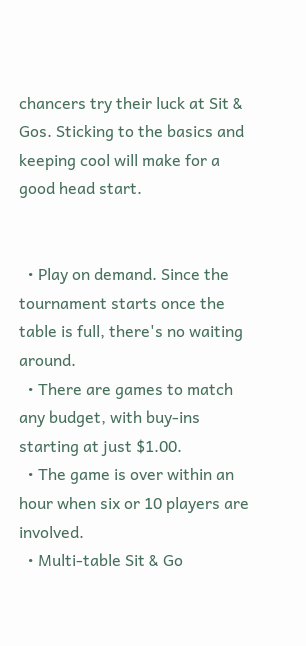chancers try their luck at Sit & Gos. Sticking to the basics and keeping cool will make for a good head start.


  • Play on demand. Since the tournament starts once the table is full, there's no waiting around.
  • There are games to match any budget, with buy-ins starting at just $1.00.
  • The game is over within an hour when six or 10 players are involved.
  • Multi-table Sit & Go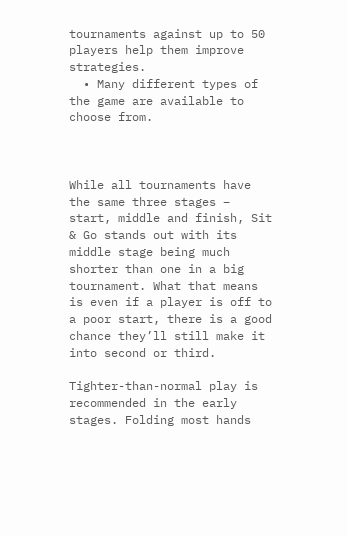tournaments against up to 50 players help them improve strategies.
  • Many different types of the game are available to choose from.



While all tournaments have the same three stages – start, middle and finish, Sit & Go stands out with its middle stage being much shorter than one in a big tournament. What that means is even if a player is off to a poor start, there is a good chance they’ll still make it into second or third.

Tighter-than-normal play is recommended in the early stages. Folding most hands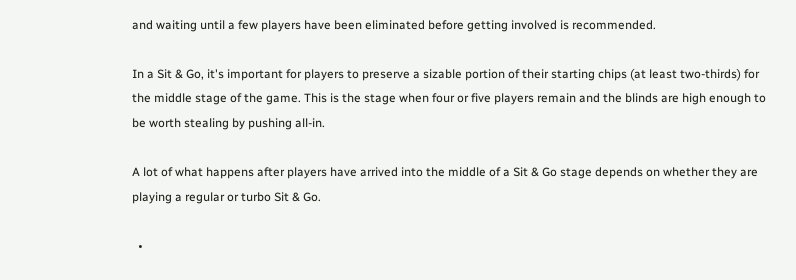and waiting until a few players have been eliminated before getting involved is recommended.

In a Sit & Go, it's important for players to preserve a sizable portion of their starting chips (at least two-thirds) for the middle stage of the game. This is the stage when four or five players remain and the blinds are high enough to be worth stealing by pushing all-in.

A lot of what happens after players have arrived into the middle of a Sit & Go stage depends on whether they are playing a regular or turbo Sit & Go.

  •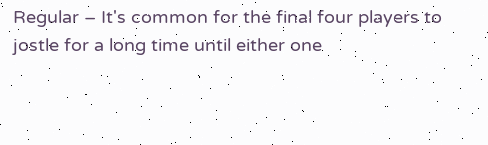Regular – It's common for the final four players to jostle for a long time until either one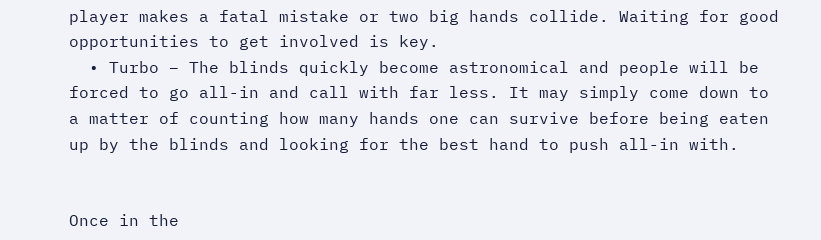player makes a fatal mistake or two big hands collide. Waiting for good opportunities to get involved is key.
  • Turbo – The blinds quickly become astronomical and people will be forced to go all-in and call with far less. It may simply come down to a matter of counting how many hands one can survive before being eaten up by the blinds and looking for the best hand to push all-in with.


Once in the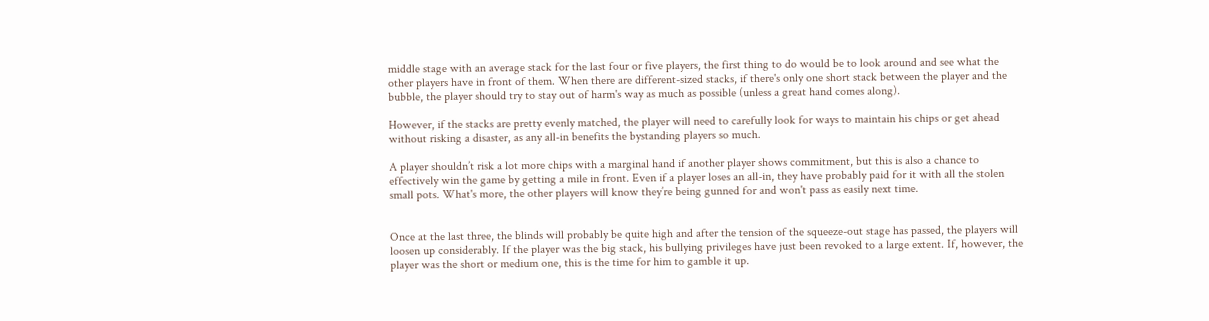middle stage with an average stack for the last four or five players, the first thing to do would be to look around and see what the other players have in front of them. When there are different-sized stacks, if there's only one short stack between the player and the bubble, the player should try to stay out of harm's way as much as possible (unless a great hand comes along).

However, if the stacks are pretty evenly matched, the player will need to carefully look for ways to maintain his chips or get ahead without risking a disaster, as any all-in benefits the bystanding players so much.

A player shouldn’t risk a lot more chips with a marginal hand if another player shows commitment, but this is also a chance to effectively win the game by getting a mile in front. Even if a player loses an all-in, they have probably paid for it with all the stolen small pots. What's more, the other players will know they’re being gunned for and won't pass as easily next time.


Once at the last three, the blinds will probably be quite high and after the tension of the squeeze-out stage has passed, the players will loosen up considerably. If the player was the big stack, his bullying privileges have just been revoked to a large extent. If, however, the player was the short or medium one, this is the time for him to gamble it up.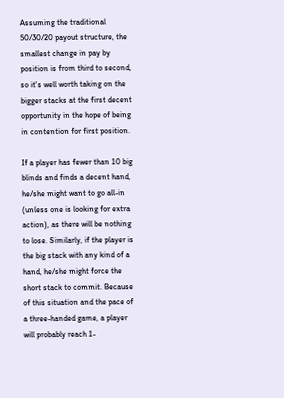Assuming the traditional 50/30/20 payout structure, the smallest change in pay by position is from third to second, so it's well worth taking on the bigger stacks at the first decent opportunity in the hope of being in contention for first position.

If a player has fewer than 10 big blinds and finds a decent hand, he/she might want to go all-in (unless one is looking for extra action), as there will be nothing to lose. Similarly, if the player is the big stack with any kind of a hand, he/she might force the short stack to commit. Because of this situation and the pace of a three-handed game, a player will probably reach 1-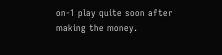on-1 play quite soon after making the money.